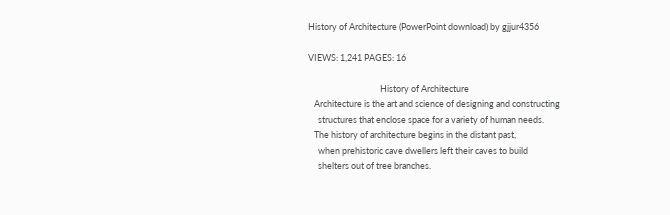History of Architecture (PowerPoint download) by gjjur4356

VIEWS: 1,241 PAGES: 16

                                    History of Architecture
   Architecture is the art and science of designing and constructing
     structures that enclose space for a variety of human needs.
   The history of architecture begins in the distant past,
     when prehistoric cave dwellers left their caves to build
     shelters out of tree branches.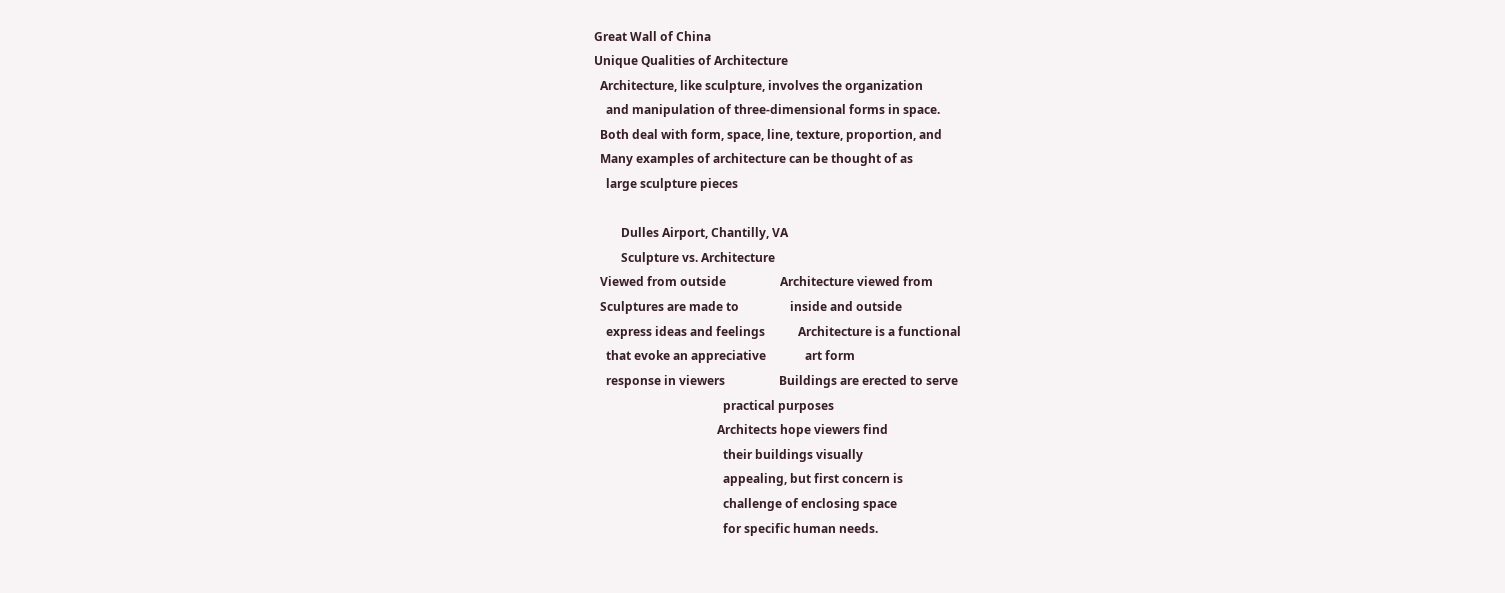Great Wall of China
Unique Qualities of Architecture
  Architecture, like sculpture, involves the organization
    and manipulation of three-dimensional forms in space.
  Both deal with form, space, line, texture, proportion, and
  Many examples of architecture can be thought of as
    large sculpture pieces

         Dulles Airport, Chantilly, VA
         Sculpture vs. Architecture
  Viewed from outside                  Architecture viewed from
  Sculptures are made to                 inside and outside
    express ideas and feelings           Architecture is a functional
    that evoke an appreciative             art form
    response in viewers                  Buildings are erected to serve
                                           practical purposes
                                         Architects hope viewers find
                                           their buildings visually
                                           appealing, but first concern is
                                           challenge of enclosing space
                                           for specific human needs.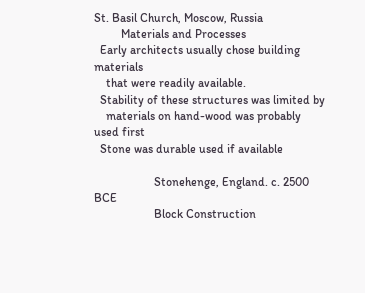St. Basil Church, Moscow, Russia
         Materials and Processes
  Early architects usually chose building materials
    that were readily available.
  Stability of these structures was limited by
    materials on hand-wood was probably used first
  Stone was durable used if available

                    Stonehenge, England. c. 2500   BCE
                    Block Construction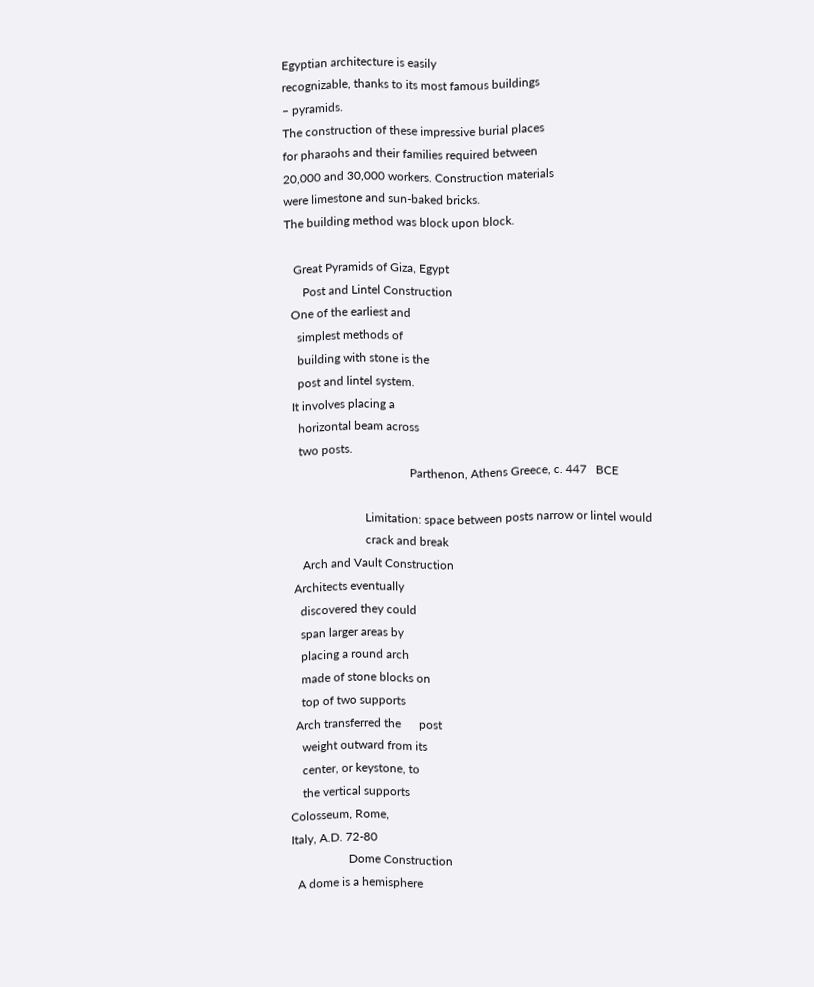Egyptian architecture is easily
recognizable, thanks to its most famous buildings
– pyramids.
The construction of these impressive burial places
for pharaohs and their families required between
20,000 and 30,000 workers. Construction materials
were limestone and sun-baked bricks.
The building method was block upon block.

   Great Pyramids of Giza, Egypt
      Post and Lintel Construction
  One of the earliest and
    simplest methods of
    building with stone is the
    post and lintel system.
  It involves placing a
    horizontal beam across
    two posts.
                                         Parthenon, Athens Greece, c. 447   BCE

                          Limitation: space between posts narrow or lintel would
                          crack and break
     Arch and Vault Construction
  Architects eventually
    discovered they could
    span larger areas by
    placing a round arch
    made of stone blocks on
    top of two supports
  Arch transferred the      post
    weight outward from its
    center, or keystone, to
    the vertical supports
Colosseum, Rome,
Italy, A.D. 72-80
                   Dome Construction
  A dome is a hemisphere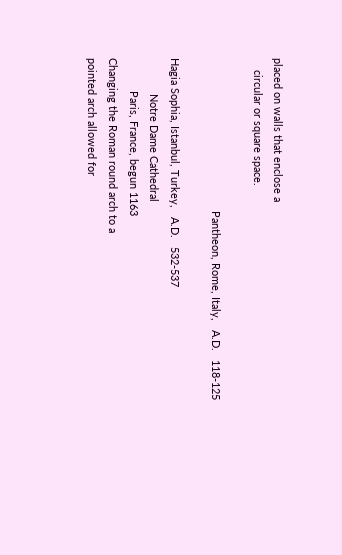placed on walls that enclose a
    circular or square space.

                                                   Pantheon, Rome, Italy,   A.D.   118-125

Hagia Sophia, Istanbul, Turkey,   A.D.   532-537
            Notre Dame Cathedral
           Paris, France, begun 1163
Changing the Roman round arch to a
pointed arch allowed for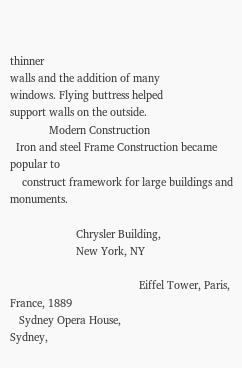thinner
walls and the addition of many
windows. Flying buttress helped
support walls on the outside.
             Modern Construction
  Iron and steel Frame Construction became popular to
    construct framework for large buildings and monuments.

                      Chrysler Building,
                      New York, NY

                                           Eiffel Tower, Paris, France, 1889
   Sydney Opera House,
Sydney,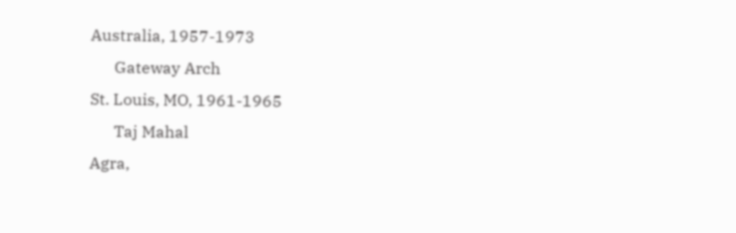Australia, 1957-1973
      Gateway Arch
St. Louis, MO, 1961-1965
      Taj Mahal
Agra,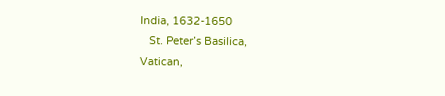India, 1632-1650
   St. Peter’s Basilica,
Vatican,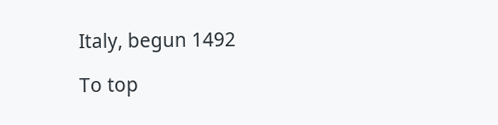Italy, begun 1492

To top